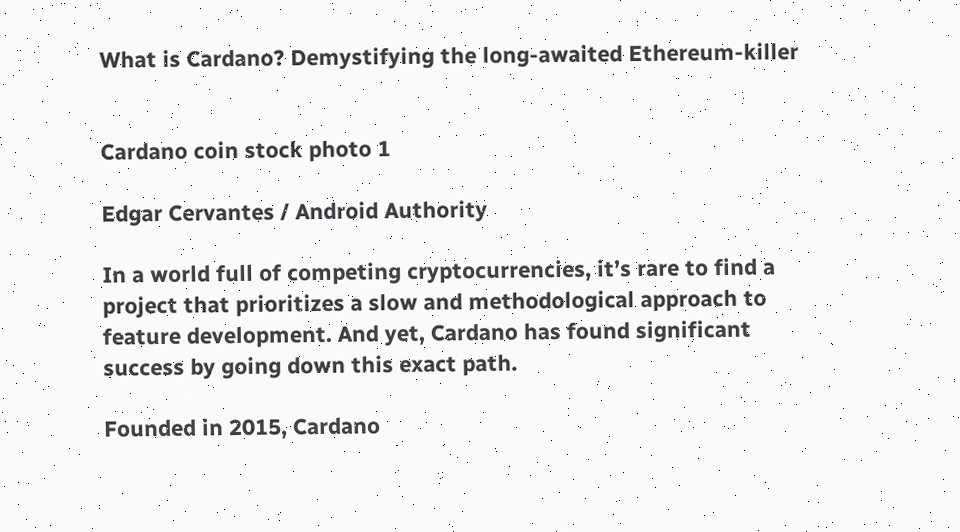What is Cardano? Demystifying the long-awaited Ethereum-killer


Cardano coin stock photo 1

Edgar Cervantes / Android Authority

In a world full of competing cryptocurrencies, it’s rare to find a project that prioritizes a slow and methodological approach to feature development. And yet, Cardano has found significant success by going down this exact path.

Founded in 2015, Cardano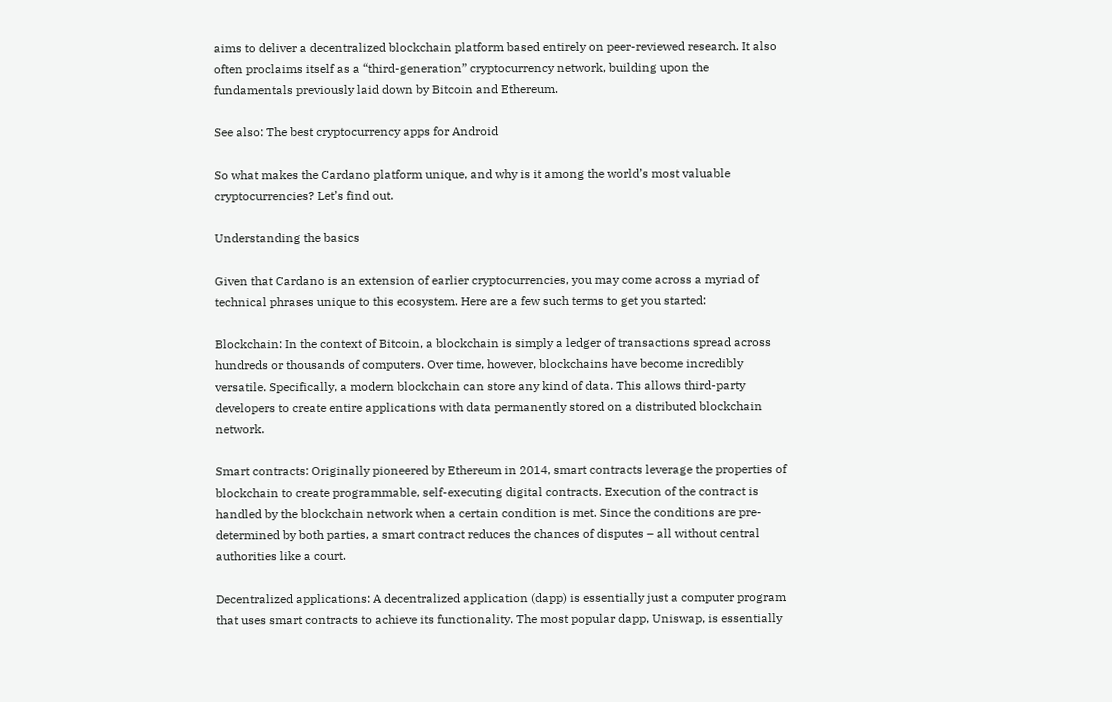aims to deliver a decentralized blockchain platform based entirely on peer-reviewed research. It also often proclaims itself as a “third-generation” cryptocurrency network, building upon the fundamentals previously laid down by Bitcoin and Ethereum.

See also: The best cryptocurrency apps for Android

So what makes the Cardano platform unique, and why is it among the world’s most valuable cryptocurrencies? Let’s find out.

Understanding the basics

Given that Cardano is an extension of earlier cryptocurrencies, you may come across a myriad of technical phrases unique to this ecosystem. Here are a few such terms to get you started:

Blockchain: In the context of Bitcoin, a blockchain is simply a ledger of transactions spread across hundreds or thousands of computers. Over time, however, blockchains have become incredibly versatile. Specifically, a modern blockchain can store any kind of data. This allows third-party developers to create entire applications with data permanently stored on a distributed blockchain network.

Smart contracts: Originally pioneered by Ethereum in 2014, smart contracts leverage the properties of blockchain to create programmable, self-executing digital contracts. Execution of the contract is handled by the blockchain network when a certain condition is met. Since the conditions are pre-determined by both parties, a smart contract reduces the chances of disputes – all without central authorities like a court.

Decentralized applications: A decentralized application (dapp) is essentially just a computer program that uses smart contracts to achieve its functionality. The most popular dapp, Uniswap, is essentially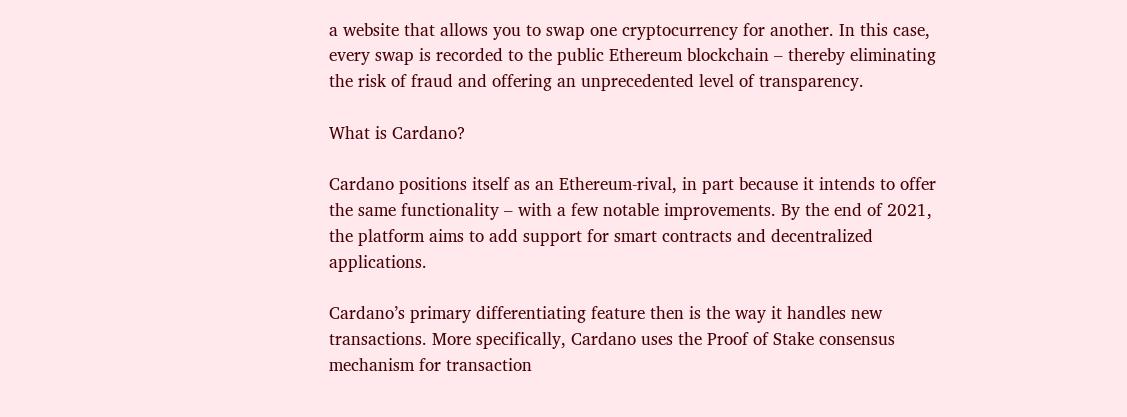a website that allows you to swap one cryptocurrency for another. In this case, every swap is recorded to the public Ethereum blockchain – thereby eliminating the risk of fraud and offering an unprecedented level of transparency.

What is Cardano?

Cardano positions itself as an Ethereum-rival, in part because it intends to offer the same functionality – with a few notable improvements. By the end of 2021, the platform aims to add support for smart contracts and decentralized applications.

Cardano’s primary differentiating feature then is the way it handles new transactions. More specifically, Cardano uses the Proof of Stake consensus mechanism for transaction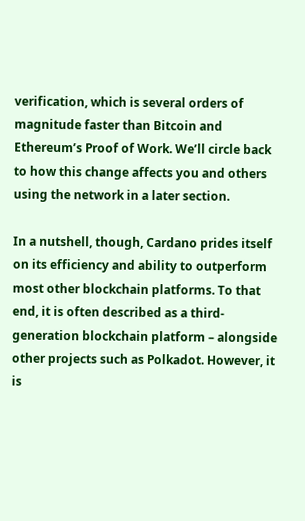verification, which is several orders of magnitude faster than Bitcoin and Ethereum’s Proof of Work. We’ll circle back to how this change affects you and others using the network in a later section.

In a nutshell, though, Cardano prides itself on its efficiency and ability to outperform most other blockchain platforms. To that end, it is often described as a third-generation blockchain platform – alongside other projects such as Polkadot. However, it is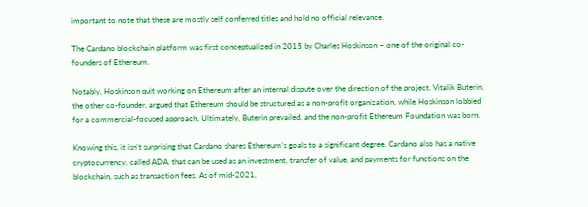important to note that these are mostly self conferred titles and hold no official relevance.

The Cardano blockchain platform was first conceptualized in 2015 by Charles Hoskinson – one of the original co-founders of Ethereum.

Notably, Hoskinson quit working on Ethereum after an internal dispute over the direction of the project. Vitalik Buterin, the other co-founder, argued that Ethereum should be structured as a non-profit organization, while Hoskinson lobbied for a commercial-focused approach. Ultimately, Buterin prevailed, and the non-profit Ethereum Foundation was born.

Knowing this, it isn’t surprising that Cardano shares Ethereum’s goals to a significant degree. Cardano also has a native cryptocurrency, called ADA, that can be used as an investment, transfer of value, and payments for functions on the blockchain, such as transaction fees. As of mid-2021,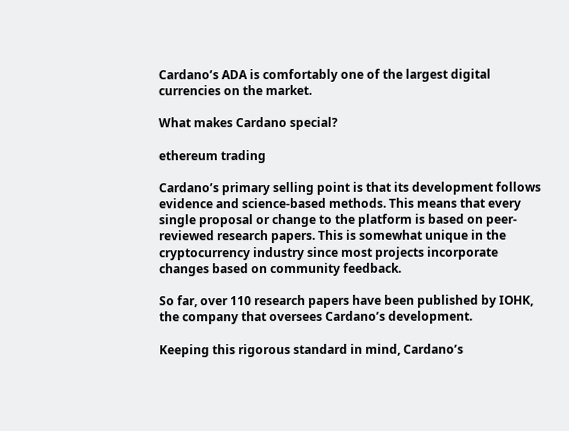Cardano’s ADA is comfortably one of the largest digital currencies on the market.

What makes Cardano special?

ethereum trading

Cardano’s primary selling point is that its development follows evidence and science-based methods. This means that every single proposal or change to the platform is based on peer-reviewed research papers. This is somewhat unique in the cryptocurrency industry since most projects incorporate changes based on community feedback.

So far, over 110 research papers have been published by IOHK, the company that oversees Cardano’s development.

Keeping this rigorous standard in mind, Cardano’s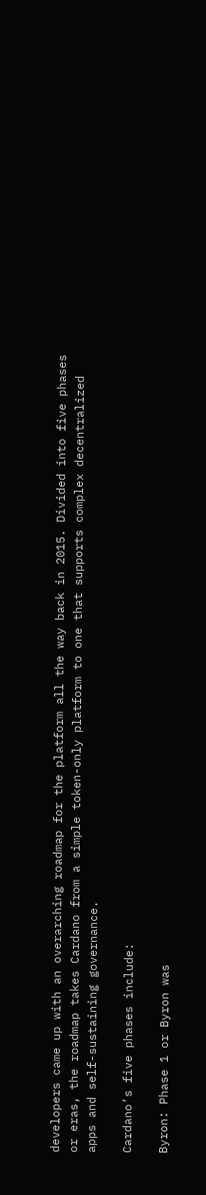developers came up with an overarching roadmap for the platform all the way back in 2015. Divided into five phases or eras, the roadmap takes Cardano from a simple token-only platform to one that supports complex decentralized apps and self-sustaining governance.

Cardano’s five phases include:

Byron: Phase 1 or Byron was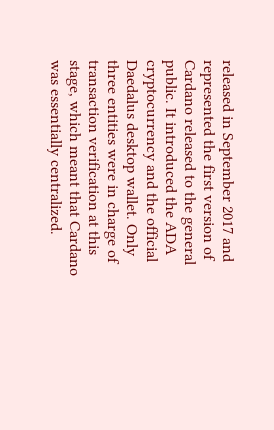released in September 2017 and represented the first version of Cardano released to the general public. It introduced the ADA cryptocurrency and the official Daedalus desktop wallet. Only three entities were in charge of transaction verification at this stage, which meant that Cardano was essentially centralized.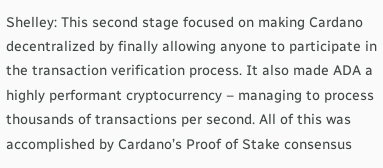Shelley: This second stage focused on making Cardano decentralized by finally allowing anyone to participate in the transaction verification process. It also made ADA a highly performant cryptocurrency – managing to process thousands of transactions per second. All of this was accomplished by Cardano’s Proof of Stake consensus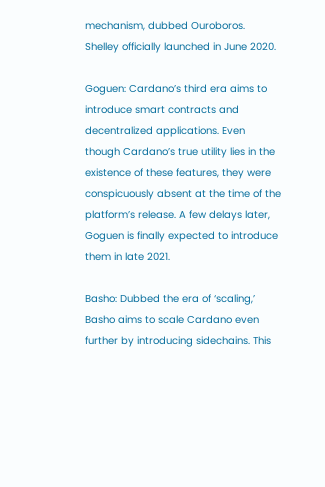mechanism, dubbed Ouroboros. Shelley officially launched in June 2020.

Goguen: Cardano’s third era aims to introduce smart contracts and decentralized applications. Even though Cardano’s true utility lies in the existence of these features, they were conspicuously absent at the time of the platform’s release. A few delays later, Goguen is finally expected to introduce them in late 2021.

Basho: Dubbed the era of ‘scaling,’ Basho aims to scale Cardano even further by introducing sidechains. This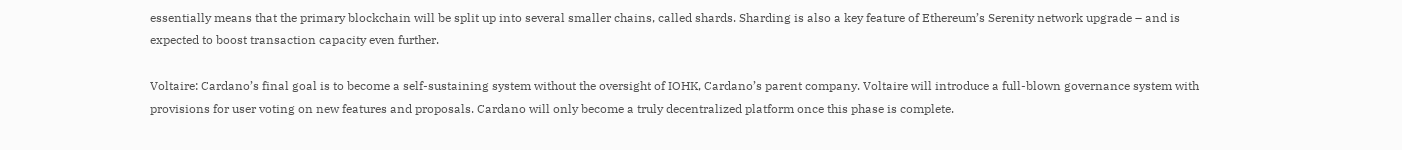essentially means that the primary blockchain will be split up into several smaller chains, called shards. Sharding is also a key feature of Ethereum’s Serenity network upgrade – and is expected to boost transaction capacity even further.

Voltaire: Cardano’s final goal is to become a self-sustaining system without the oversight of IOHK, Cardano’s parent company. Voltaire will introduce a full-blown governance system with provisions for user voting on new features and proposals. Cardano will only become a truly decentralized platform once this phase is complete.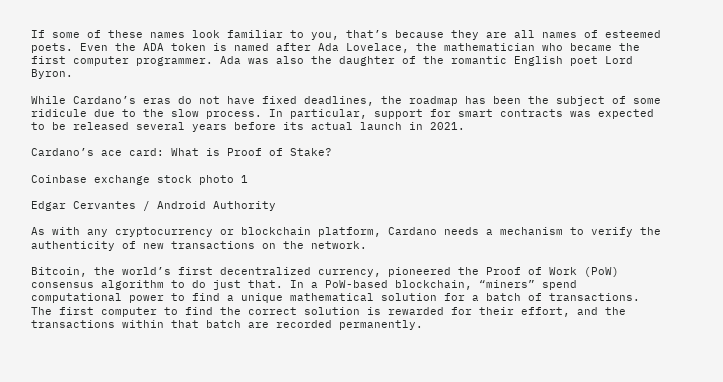If some of these names look familiar to you, that’s because they are all names of esteemed poets. Even the ADA token is named after Ada Lovelace, the mathematician who became the first computer programmer. Ada was also the daughter of the romantic English poet Lord Byron.

While Cardano’s eras do not have fixed deadlines, the roadmap has been the subject of some ridicule due to the slow process. In particular, support for smart contracts was expected to be released several years before its actual launch in 2021.

Cardano’s ace card: What is Proof of Stake?

Coinbase exchange stock photo 1

Edgar Cervantes / Android Authority

As with any cryptocurrency or blockchain platform, Cardano needs a mechanism to verify the authenticity of new transactions on the network.

Bitcoin, the world’s first decentralized currency, pioneered the Proof of Work (PoW) consensus algorithm to do just that. In a PoW-based blockchain, “miners” spend computational power to find a unique mathematical solution for a batch of transactions. The first computer to find the correct solution is rewarded for their effort, and the transactions within that batch are recorded permanently.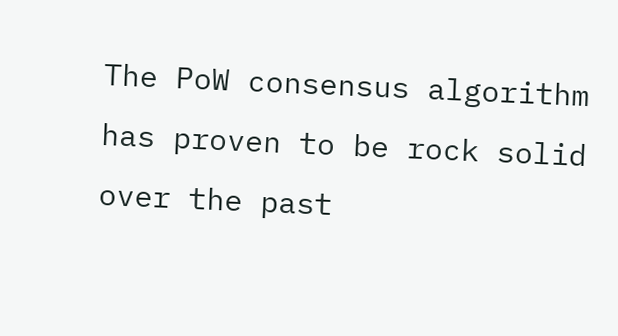The PoW consensus algorithm has proven to be rock solid over the past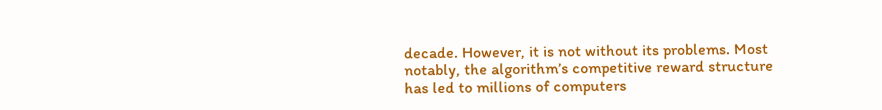decade. However, it is not without its problems. Most notably, the algorithm’s competitive reward structure has led to millions of computers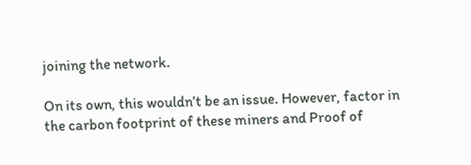joining the network.

On its own, this wouldn’t be an issue. However, factor in the carbon footprint of these miners and Proof of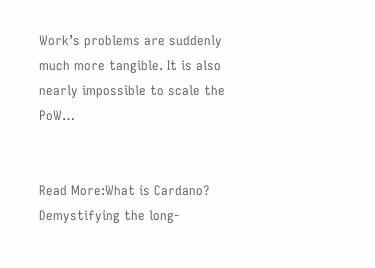Work’s problems are suddenly much more tangible. It is also nearly impossible to scale the PoW…


Read More:What is Cardano? Demystifying the long-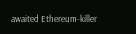awaited Ethereum-killer